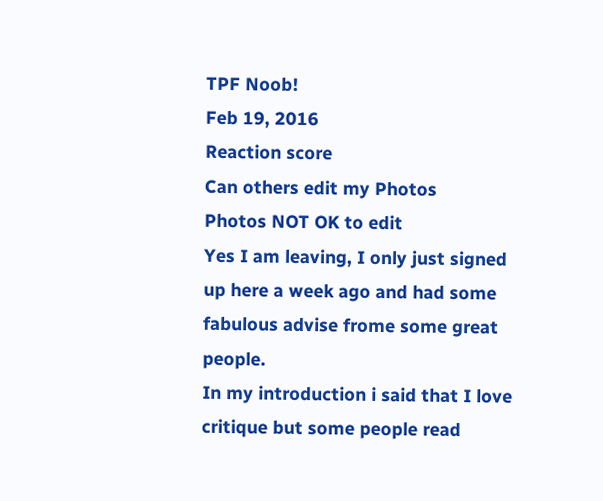TPF Noob!
Feb 19, 2016
Reaction score
Can others edit my Photos
Photos NOT OK to edit
Yes I am leaving, I only just signed up here a week ago and had some fabulous advise frome some great people.
In my introduction i said that I love critique but some people read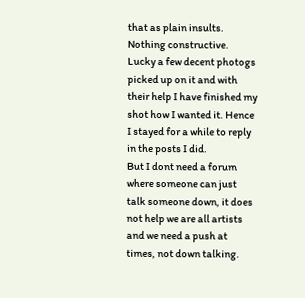that as plain insults. Nothing constructive.
Lucky a few decent photogs picked up on it and with their help I have finished my shot how I wanted it. Hence I stayed for a while to reply in the posts I did.
But I dont need a forum where someone can just talk someone down, it does not help we are all artists and we need a push at times, not down talking.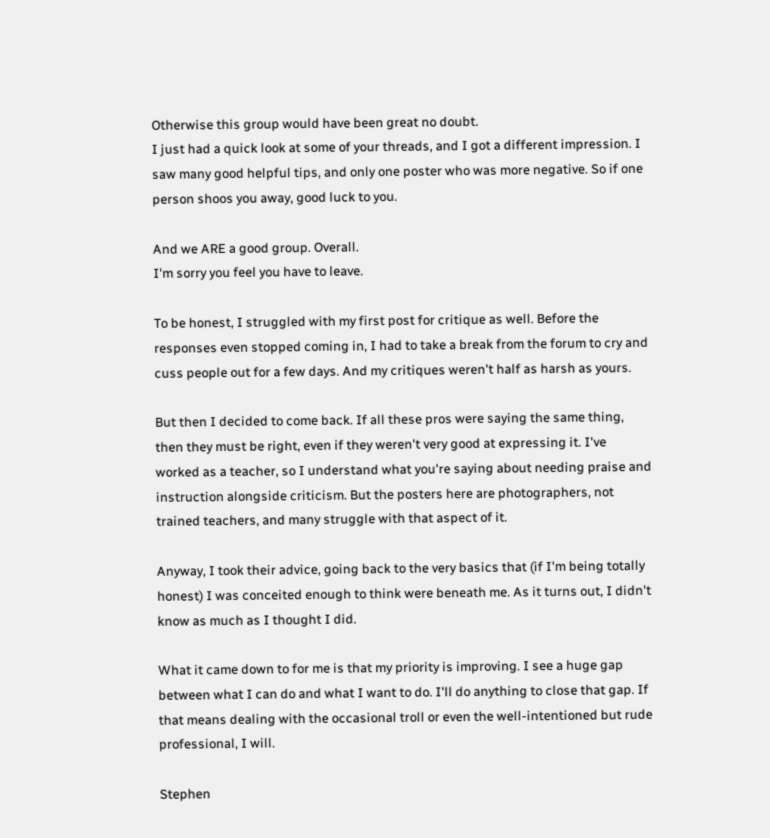Otherwise this group would have been great no doubt.
I just had a quick look at some of your threads, and I got a different impression. I saw many good helpful tips, and only one poster who was more negative. So if one person shoos you away, good luck to you.

And we ARE a good group. Overall.
I'm sorry you feel you have to leave.

To be honest, I struggled with my first post for critique as well. Before the responses even stopped coming in, I had to take a break from the forum to cry and cuss people out for a few days. And my critiques weren't half as harsh as yours.

But then I decided to come back. If all these pros were saying the same thing, then they must be right, even if they weren't very good at expressing it. I've worked as a teacher, so I understand what you're saying about needing praise and instruction alongside criticism. But the posters here are photographers, not trained teachers, and many struggle with that aspect of it.

Anyway, I took their advice, going back to the very basics that (if I'm being totally honest) I was conceited enough to think were beneath me. As it turns out, I didn't know as much as I thought I did.

What it came down to for me is that my priority is improving. I see a huge gap between what I can do and what I want to do. I'll do anything to close that gap. If that means dealing with the occasional troll or even the well-intentioned but rude professional, I will.

Stephen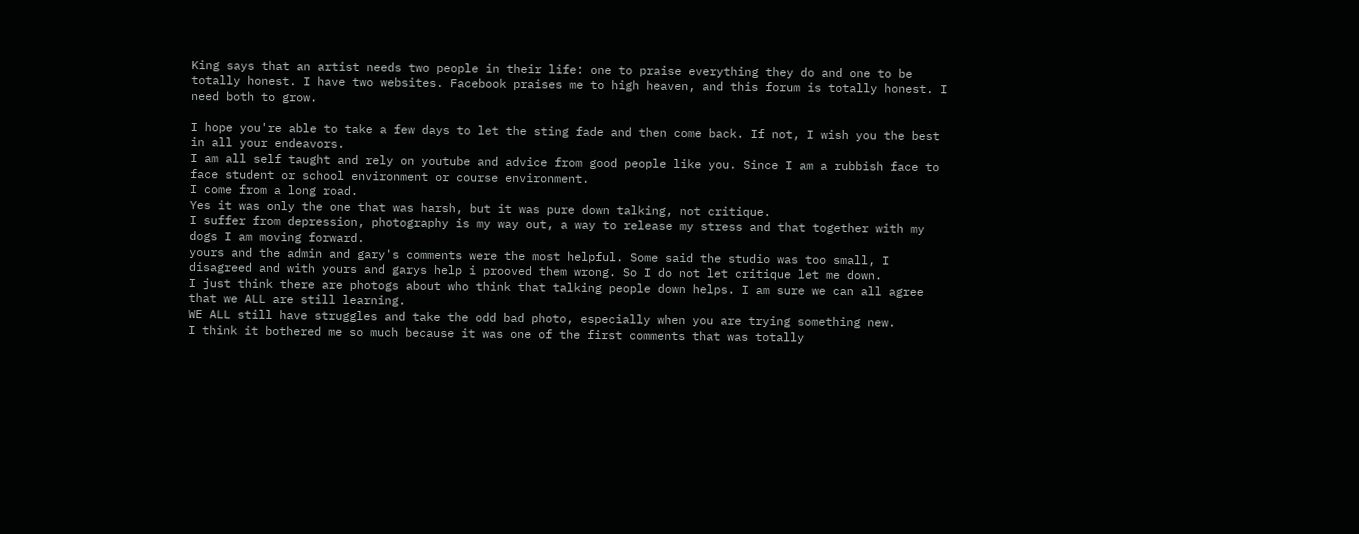King says that an artist needs two people in their life: one to praise everything they do and one to be totally honest. I have two websites. Facebook praises me to high heaven, and this forum is totally honest. I need both to grow.

I hope you're able to take a few days to let the sting fade and then come back. If not, I wish you the best in all your endeavors.
I am all self taught and rely on youtube and advice from good people like you. Since I am a rubbish face to face student or school environment or course environment.
I come from a long road.
Yes it was only the one that was harsh, but it was pure down talking, not critique.
I suffer from depression, photography is my way out, a way to release my stress and that together with my dogs I am moving forward.
yours and the admin and gary's comments were the most helpful. Some said the studio was too small, I disagreed and with yours and garys help i prooved them wrong. So I do not let critique let me down.
I just think there are photogs about who think that talking people down helps. I am sure we can all agree that we ALL are still learning.
WE ALL still have struggles and take the odd bad photo, especially when you are trying something new.
I think it bothered me so much because it was one of the first comments that was totally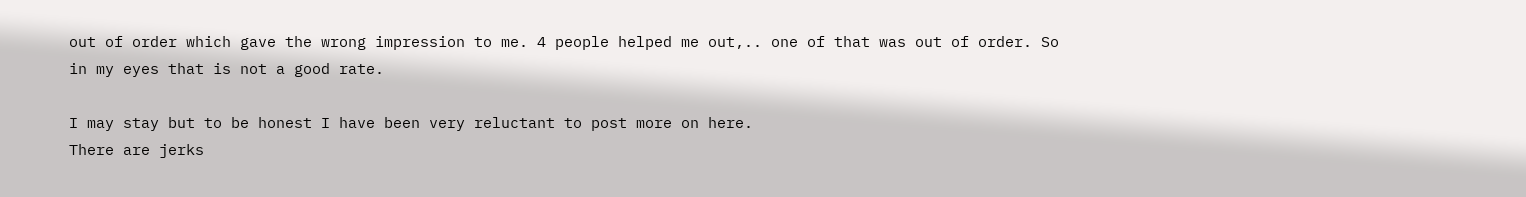out of order which gave the wrong impression to me. 4 people helped me out,.. one of that was out of order. So in my eyes that is not a good rate.

I may stay but to be honest I have been very reluctant to post more on here.
There are jerks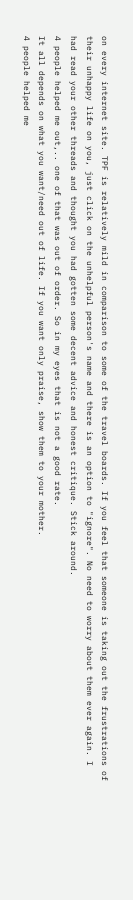on every internet site. TPF is relatively mild in comparison to some of the travel boards. If you feel that someone is taking out the frustrations of their unhappy life on you, just click on the unhelpful person's name and there is an option to "ignore". No need to worry about them ever again. I had read your other threads and thought you had gotten some decent advice and honest critique. Stick around.
4 people helped me out,.. one of that was out of order. So in my eyes that is not a good rate.
It all depends on what you want/need out of life. If you want only praise, show them to your mother.
4 people helped me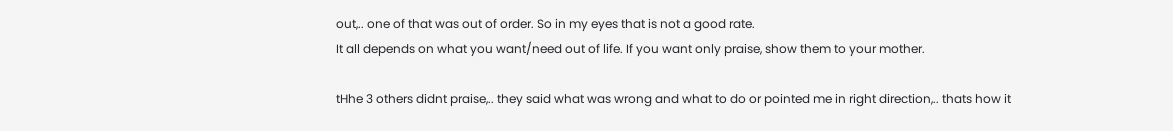out,.. one of that was out of order. So in my eyes that is not a good rate.
It all depends on what you want/need out of life. If you want only praise, show them to your mother.

tHhe 3 others didnt praise,.. they said what was wrong and what to do or pointed me in right direction,.. thats how it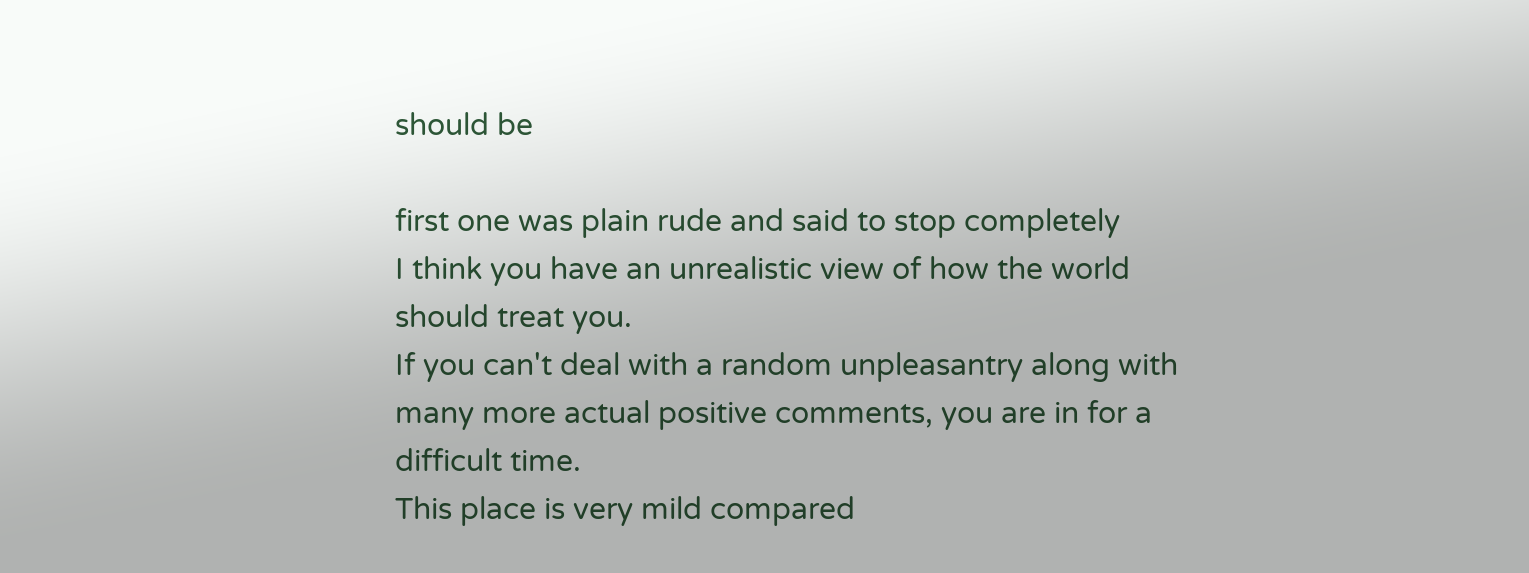should be

first one was plain rude and said to stop completely
I think you have an unrealistic view of how the world should treat you.
If you can't deal with a random unpleasantry along with many more actual positive comments, you are in for a difficult time.
This place is very mild compared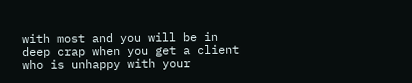with most and you will be in deep crap when you get a client who is unhappy with your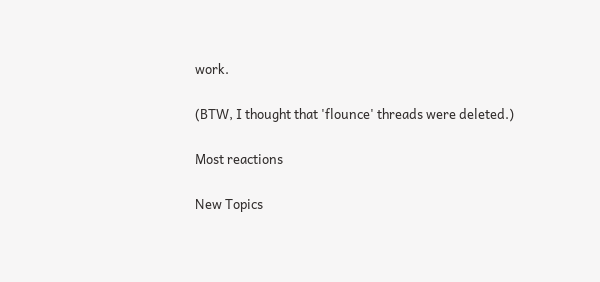work.

(BTW, I thought that 'flounce' threads were deleted.)

Most reactions

New Topics